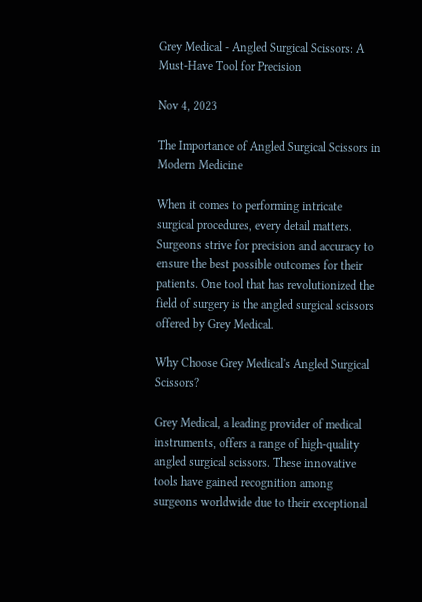Grey Medical - Angled Surgical Scissors: A Must-Have Tool for Precision

Nov 4, 2023

The Importance of Angled Surgical Scissors in Modern Medicine

When it comes to performing intricate surgical procedures, every detail matters. Surgeons strive for precision and accuracy to ensure the best possible outcomes for their patients. One tool that has revolutionized the field of surgery is the angled surgical scissors offered by Grey Medical.

Why Choose Grey Medical's Angled Surgical Scissors?

Grey Medical, a leading provider of medical instruments, offers a range of high-quality angled surgical scissors. These innovative tools have gained recognition among surgeons worldwide due to their exceptional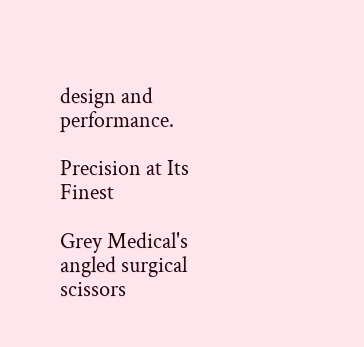design and performance.

Precision at Its Finest

Grey Medical's angled surgical scissors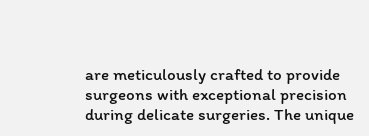are meticulously crafted to provide surgeons with exceptional precision during delicate surgeries. The unique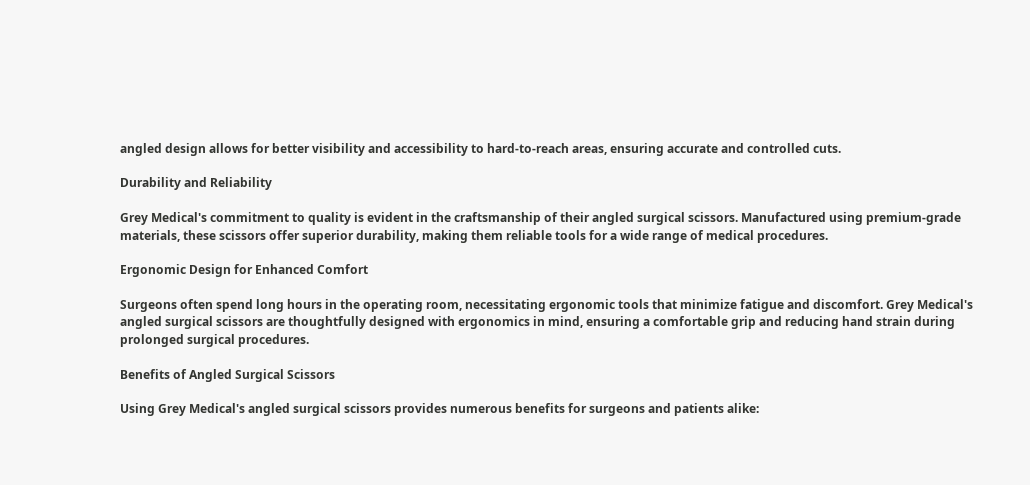angled design allows for better visibility and accessibility to hard-to-reach areas, ensuring accurate and controlled cuts.

Durability and Reliability

Grey Medical's commitment to quality is evident in the craftsmanship of their angled surgical scissors. Manufactured using premium-grade materials, these scissors offer superior durability, making them reliable tools for a wide range of medical procedures.

Ergonomic Design for Enhanced Comfort

Surgeons often spend long hours in the operating room, necessitating ergonomic tools that minimize fatigue and discomfort. Grey Medical's angled surgical scissors are thoughtfully designed with ergonomics in mind, ensuring a comfortable grip and reducing hand strain during prolonged surgical procedures.

Benefits of Angled Surgical Scissors

Using Grey Medical's angled surgical scissors provides numerous benefits for surgeons and patients alike: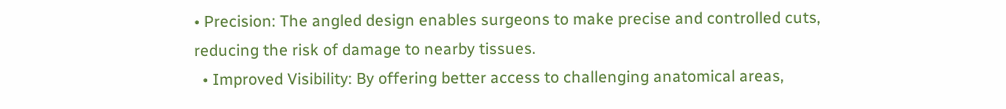• Precision: The angled design enables surgeons to make precise and controlled cuts, reducing the risk of damage to nearby tissues.
  • Improved Visibility: By offering better access to challenging anatomical areas,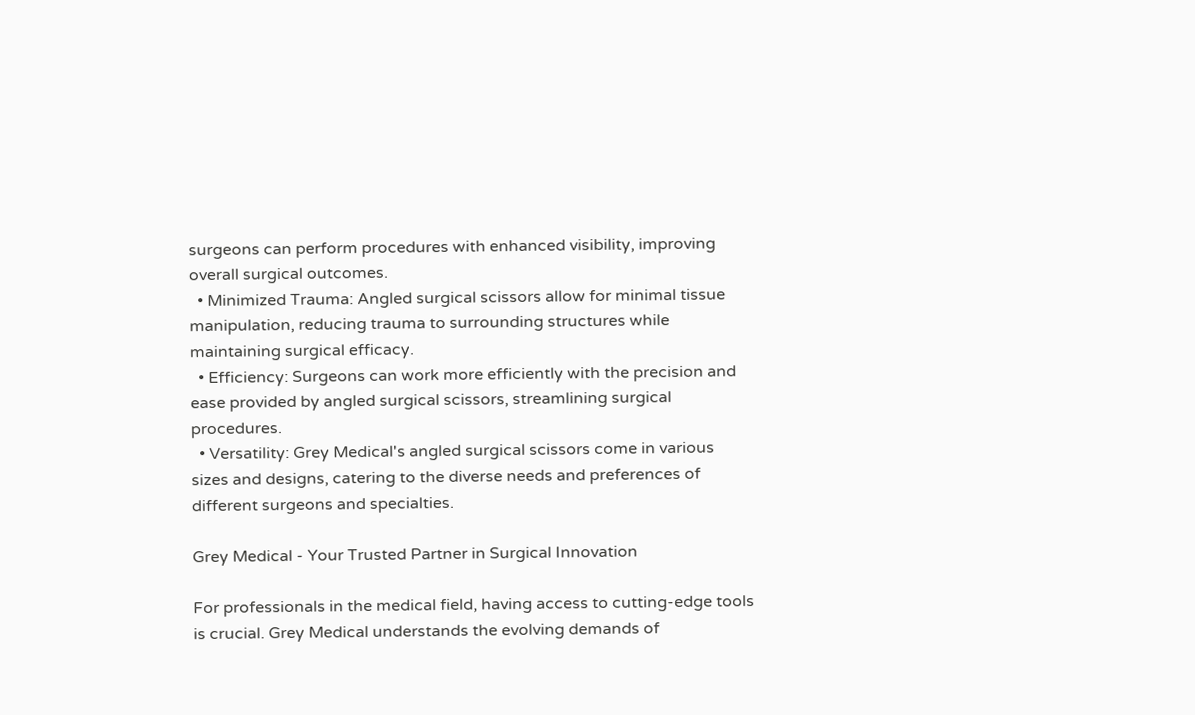surgeons can perform procedures with enhanced visibility, improving overall surgical outcomes.
  • Minimized Trauma: Angled surgical scissors allow for minimal tissue manipulation, reducing trauma to surrounding structures while maintaining surgical efficacy.
  • Efficiency: Surgeons can work more efficiently with the precision and ease provided by angled surgical scissors, streamlining surgical procedures.
  • Versatility: Grey Medical's angled surgical scissors come in various sizes and designs, catering to the diverse needs and preferences of different surgeons and specialties.

Grey Medical - Your Trusted Partner in Surgical Innovation

For professionals in the medical field, having access to cutting-edge tools is crucial. Grey Medical understands the evolving demands of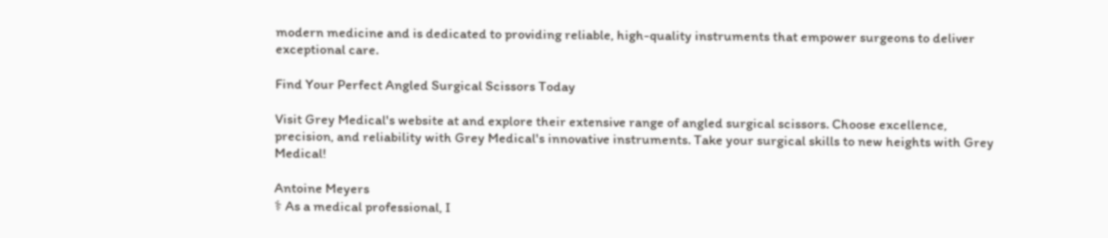modern medicine and is dedicated to providing reliable, high-quality instruments that empower surgeons to deliver exceptional care.

Find Your Perfect Angled Surgical Scissors Today

Visit Grey Medical's website at and explore their extensive range of angled surgical scissors. Choose excellence, precision, and reliability with Grey Medical's innovative instruments. Take your surgical skills to new heights with Grey Medical!

Antoine Meyers
⚕ As a medical professional, I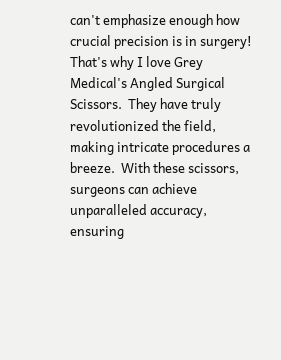can't emphasize enough how crucial precision is in surgery!  That's why I love Grey Medical's Angled Surgical Scissors.  They have truly revolutionized the field, making intricate procedures a breeze.  With these scissors, surgeons can achieve unparalleled accuracy, ensuring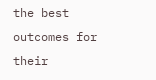the best outcomes for their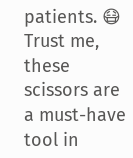patients. 😷 Trust me, these scissors are a must-have tool in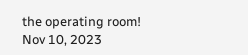the operating room!
Nov 10, 2023